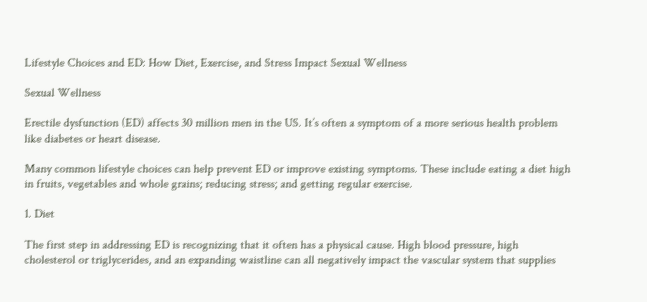Lifestyle Choices and ED: How Diet, Exercise, and Stress Impact Sexual Wellness

Sexual Wellness

Erectile dysfunction (ED) affects 30 million men in the US. It’s often a symptom of a more serious health problem like diabetes or heart disease.

Many common lifestyle choices can help prevent ED or improve existing symptoms. These include eating a diet high in fruits, vegetables and whole grains; reducing stress; and getting regular exercise.

1. Diet

The first step in addressing ED is recognizing that it often has a physical cause. High blood pressure, high cholesterol or triglycerides, and an expanding waistline can all negatively impact the vascular system that supplies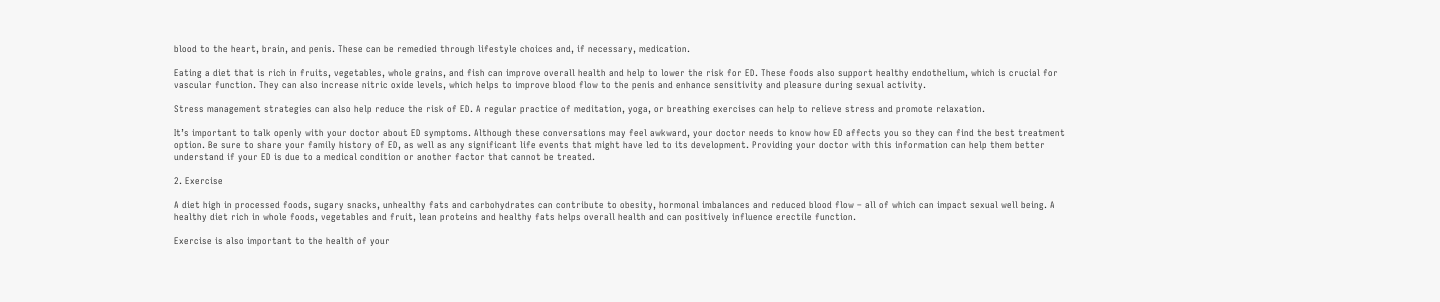blood to the heart, brain, and penis. These can be remedied through lifestyle choices and, if necessary, medication.

Eating a diet that is rich in fruits, vegetables, whole grains, and fish can improve overall health and help to lower the risk for ED. These foods also support healthy endothelium, which is crucial for vascular function. They can also increase nitric oxide levels, which helps to improve blood flow to the penis and enhance sensitivity and pleasure during sexual activity.

Stress management strategies can also help reduce the risk of ED. A regular practice of meditation, yoga, or breathing exercises can help to relieve stress and promote relaxation.

It’s important to talk openly with your doctor about ED symptoms. Although these conversations may feel awkward, your doctor needs to know how ED affects you so they can find the best treatment option. Be sure to share your family history of ED, as well as any significant life events that might have led to its development. Providing your doctor with this information can help them better understand if your ED is due to a medical condition or another factor that cannot be treated.

2. Exercise

A diet high in processed foods, sugary snacks, unhealthy fats and carbohydrates can contribute to obesity, hormonal imbalances and reduced blood flow – all of which can impact sexual well being. A healthy diet rich in whole foods, vegetables and fruit, lean proteins and healthy fats helps overall health and can positively influence erectile function.

Exercise is also important to the health of your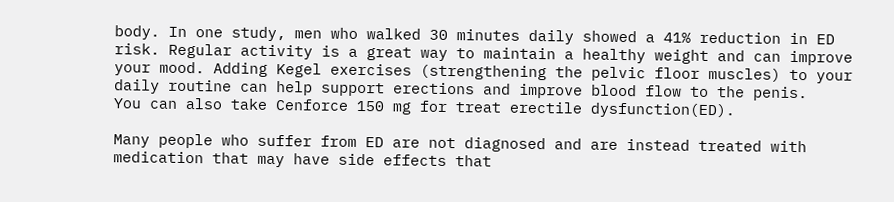body. In one study, men who walked 30 minutes daily showed a 41% reduction in ED risk. Regular activity is a great way to maintain a healthy weight and can improve your mood. Adding Kegel exercises (strengthening the pelvic floor muscles) to your daily routine can help support erections and improve blood flow to the penis.
You can also take Cenforce 150 mg for treat erectile dysfunction(ED).

Many people who suffer from ED are not diagnosed and are instead treated with medication that may have side effects that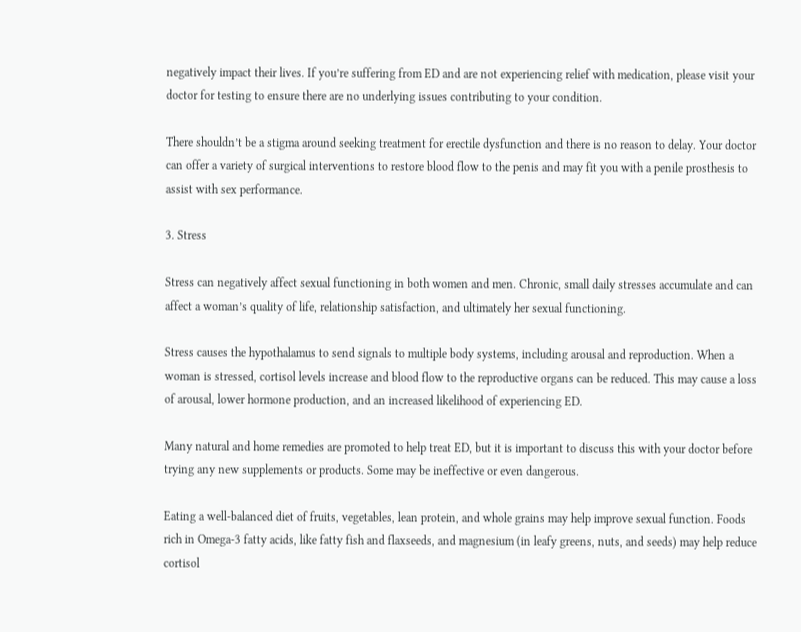negatively impact their lives. If you’re suffering from ED and are not experiencing relief with medication, please visit your doctor for testing to ensure there are no underlying issues contributing to your condition.

There shouldn’t be a stigma around seeking treatment for erectile dysfunction and there is no reason to delay. Your doctor can offer a variety of surgical interventions to restore blood flow to the penis and may fit you with a penile prosthesis to assist with sex performance.

3. Stress

Stress can negatively affect sexual functioning in both women and men. Chronic, small daily stresses accumulate and can affect a woman’s quality of life, relationship satisfaction, and ultimately her sexual functioning.

Stress causes the hypothalamus to send signals to multiple body systems, including arousal and reproduction. When a woman is stressed, cortisol levels increase and blood flow to the reproductive organs can be reduced. This may cause a loss of arousal, lower hormone production, and an increased likelihood of experiencing ED.

Many natural and home remedies are promoted to help treat ED, but it is important to discuss this with your doctor before trying any new supplements or products. Some may be ineffective or even dangerous.

Eating a well-balanced diet of fruits, vegetables, lean protein, and whole grains may help improve sexual function. Foods rich in Omega-3 fatty acids, like fatty fish and flaxseeds, and magnesium (in leafy greens, nuts, and seeds) may help reduce cortisol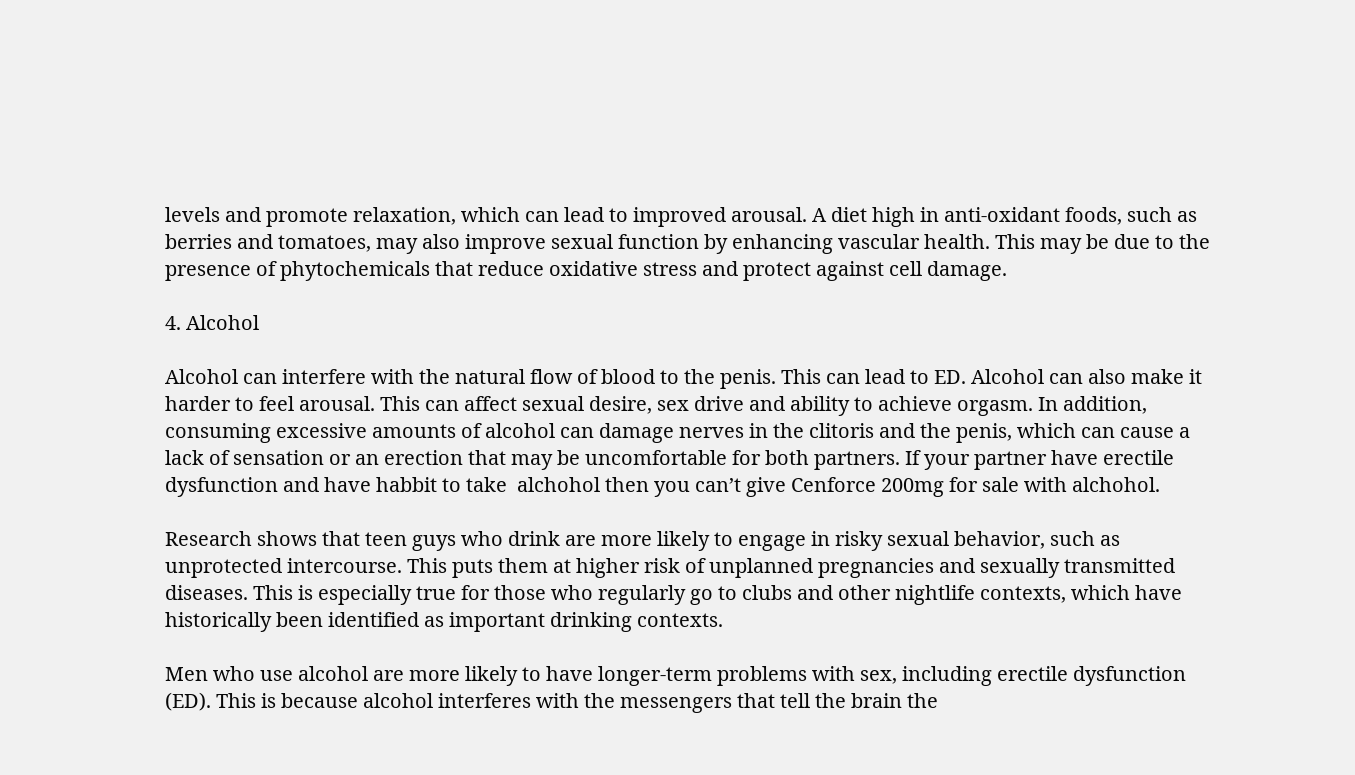levels and promote relaxation, which can lead to improved arousal. A diet high in anti-oxidant foods, such as berries and tomatoes, may also improve sexual function by enhancing vascular health. This may be due to the presence of phytochemicals that reduce oxidative stress and protect against cell damage.

4. Alcohol

Alcohol can interfere with the natural flow of blood to the penis. This can lead to ED. Alcohol can also make it harder to feel arousal. This can affect sexual desire, sex drive and ability to achieve orgasm. In addition, consuming excessive amounts of alcohol can damage nerves in the clitoris and the penis, which can cause a lack of sensation or an erection that may be uncomfortable for both partners. If your partner have erectile dysfunction and have habbit to take  alchohol then you can’t give Cenforce 200mg for sale with alchohol.

Research shows that teen guys who drink are more likely to engage in risky sexual behavior, such as unprotected intercourse. This puts them at higher risk of unplanned pregnancies and sexually transmitted diseases. This is especially true for those who regularly go to clubs and other nightlife contexts, which have historically been identified as important drinking contexts.

Men who use alcohol are more likely to have longer-term problems with sex, including erectile dysfunction (ED). This is because alcohol interferes with the messengers that tell the brain the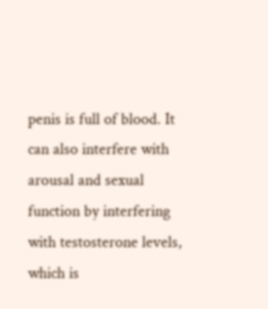penis is full of blood. It can also interfere with arousal and sexual function by interfering with testosterone levels, which is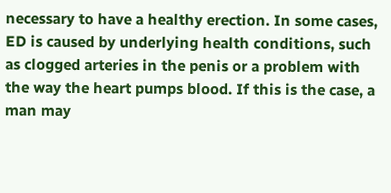necessary to have a healthy erection. In some cases, ED is caused by underlying health conditions, such as clogged arteries in the penis or a problem with the way the heart pumps blood. If this is the case, a man may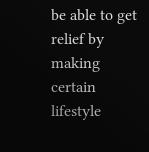be able to get relief by making certain lifestyle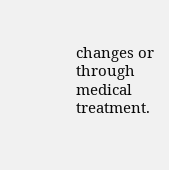changes or through medical treatment.